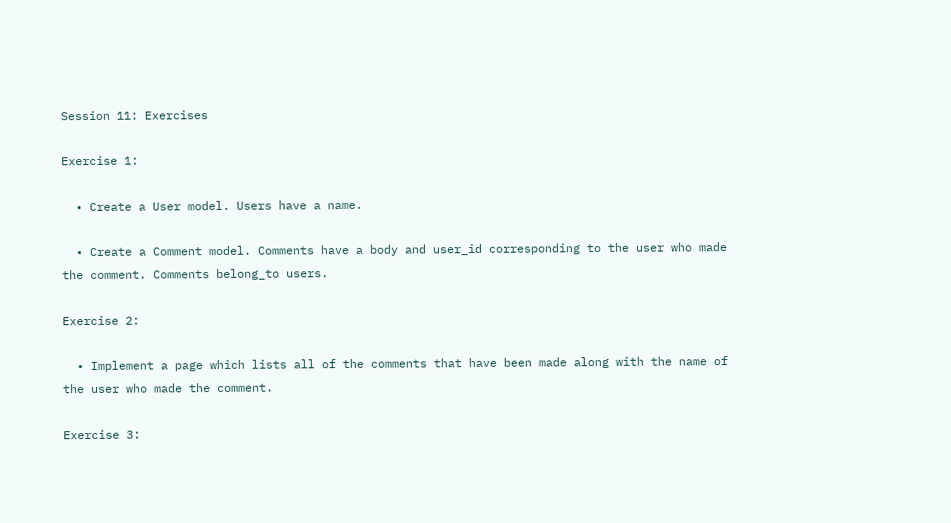Session 11: Exercises

Exercise 1:

  • Create a User model. Users have a name.

  • Create a Comment model. Comments have a body and user_id corresponding to the user who made the comment. Comments belong_to users.

Exercise 2:

  • Implement a page which lists all of the comments that have been made along with the name of the user who made the comment.

Exercise 3: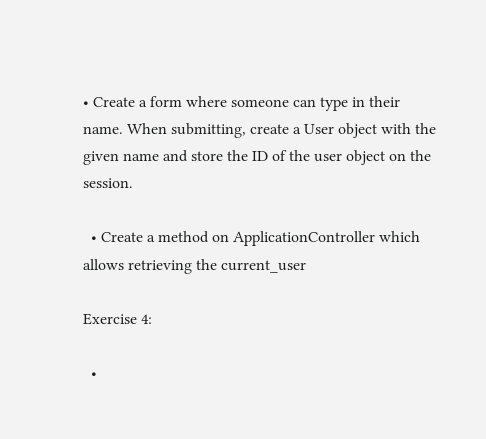• Create a form where someone can type in their name. When submitting, create a User object with the given name and store the ID of the user object on the session.

  • Create a method on ApplicationController which allows retrieving the current_user

Exercise 4:

  •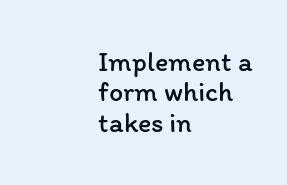Implement a form which takes in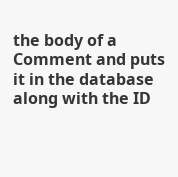the body of a Comment and puts it in the database along with the ID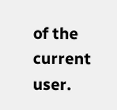of the current user.